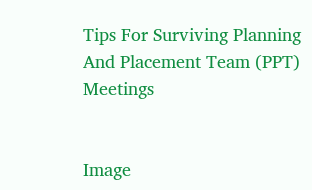Tips For Surviving Planning And Placement Team (PPT) Meetings


Image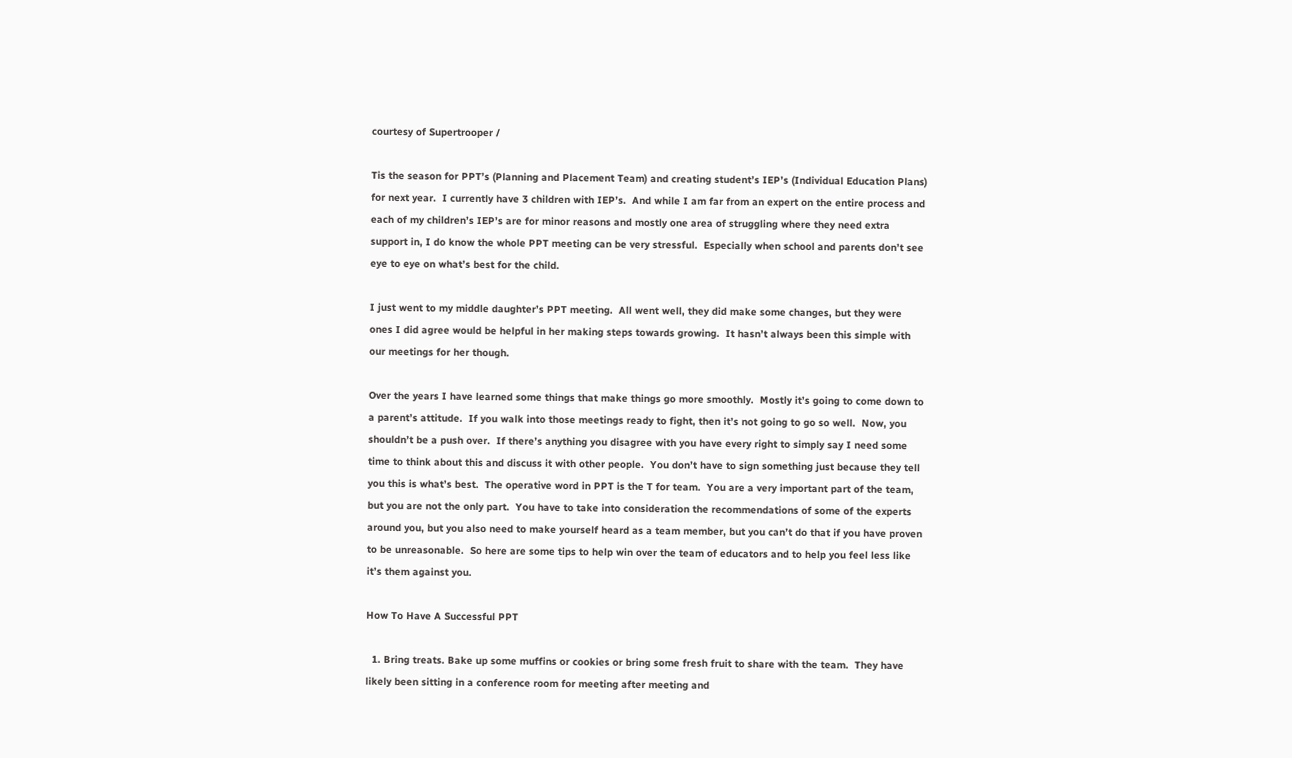courtesy of Supertrooper /

Tis the season for PPT’s (Planning and Placement Team) and creating student’s IEP’s (Individual Education Plans) for next year.  I currently have 3 children with IEP’s.  And while I am far from an expert on the entire process and each of my children’s IEP’s are for minor reasons and mostly one area of struggling where they need extra support in, I do know the whole PPT meeting can be very stressful.  Especially when school and parents don’t see eye to eye on what’s best for the child.

I just went to my middle daughter’s PPT meeting.  All went well, they did make some changes, but they were ones I did agree would be helpful in her making steps towards growing.  It hasn’t always been this simple with our meetings for her though.

Over the years I have learned some things that make things go more smoothly.  Mostly it’s going to come down to a parent’s attitude.  If you walk into those meetings ready to fight, then it’s not going to go so well.  Now, you shouldn’t be a push over.  If there’s anything you disagree with you have every right to simply say I need some time to think about this and discuss it with other people.  You don’t have to sign something just because they tell you this is what’s best.  The operative word in PPT is the T for team.  You are a very important part of the team, but you are not the only part.  You have to take into consideration the recommendations of some of the experts around you, but you also need to make yourself heard as a team member, but you can’t do that if you have proven to be unreasonable.  So here are some tips to help win over the team of educators and to help you feel less like it’s them against you.

How To Have A Successful PPT

  1. Bring treats. Bake up some muffins or cookies or bring some fresh fruit to share with the team.  They have likely been sitting in a conference room for meeting after meeting and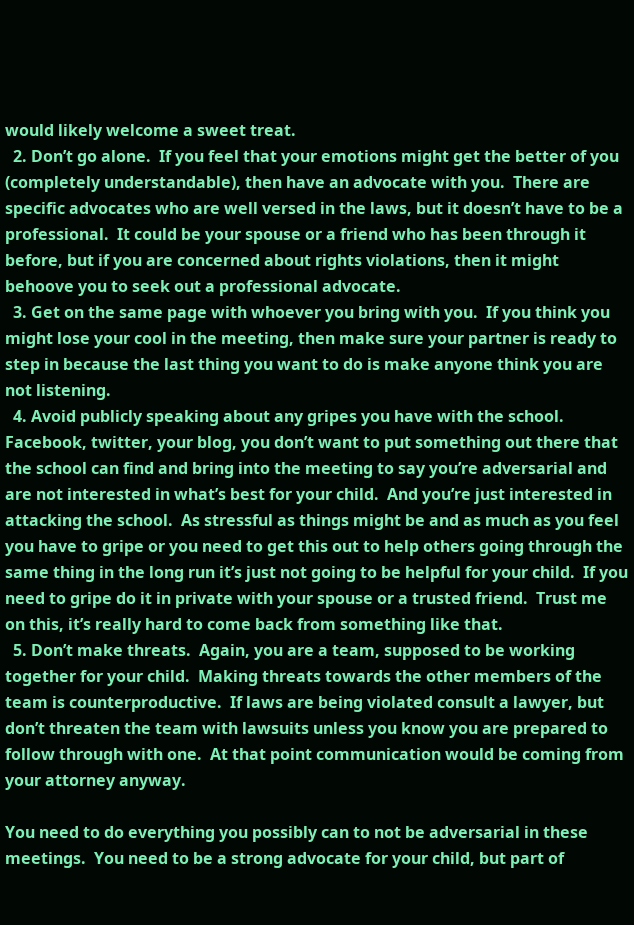would likely welcome a sweet treat.
  2. Don’t go alone.  If you feel that your emotions might get the better of you (completely understandable), then have an advocate with you.  There are specific advocates who are well versed in the laws, but it doesn’t have to be a professional.  It could be your spouse or a friend who has been through it before, but if you are concerned about rights violations, then it might behoove you to seek out a professional advocate.
  3. Get on the same page with whoever you bring with you.  If you think you might lose your cool in the meeting, then make sure your partner is ready to step in because the last thing you want to do is make anyone think you are not listening.
  4. Avoid publicly speaking about any gripes you have with the school.  Facebook, twitter, your blog, you don’t want to put something out there that the school can find and bring into the meeting to say you’re adversarial and are not interested in what’s best for your child.  And you’re just interested in attacking the school.  As stressful as things might be and as much as you feel you have to gripe or you need to get this out to help others going through the same thing in the long run it’s just not going to be helpful for your child.  If you need to gripe do it in private with your spouse or a trusted friend.  Trust me on this, it’s really hard to come back from something like that.
  5. Don’t make threats.  Again, you are a team, supposed to be working together for your child.  Making threats towards the other members of the team is counterproductive.  If laws are being violated consult a lawyer, but don’t threaten the team with lawsuits unless you know you are prepared to follow through with one.  At that point communication would be coming from your attorney anyway.

You need to do everything you possibly can to not be adversarial in these meetings.  You need to be a strong advocate for your child, but part of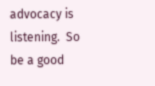advocacy is listening.  So be a good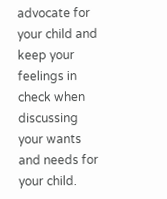advocate for your child and keep your feelings in check when discussing your wants and needs for your child.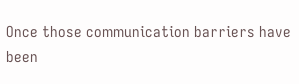Once those communication barriers have been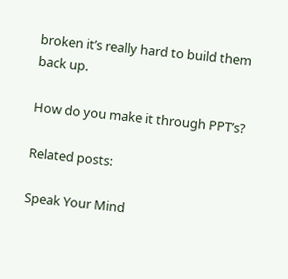broken it’s really hard to build them back up.

How do you make it through PPT’s?

Related posts:

Speak Your Mind